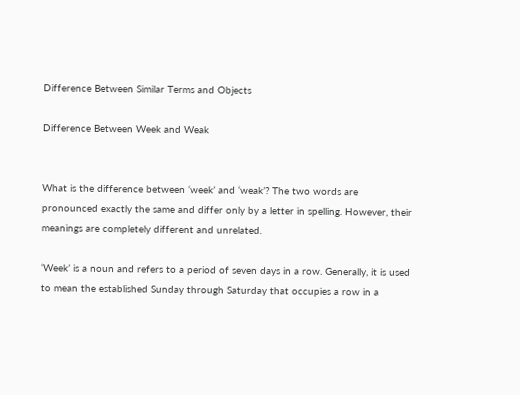Difference Between Similar Terms and Objects

Difference Between Week and Weak


What is the difference between ‘week’ and ‘weak’? The two words are pronounced exactly the same and differ only by a letter in spelling. However, their meanings are completely different and unrelated.

‘Week’ is a noun and refers to a period of seven days in a row. Generally, it is used to mean the established Sunday through Saturday that occupies a row in a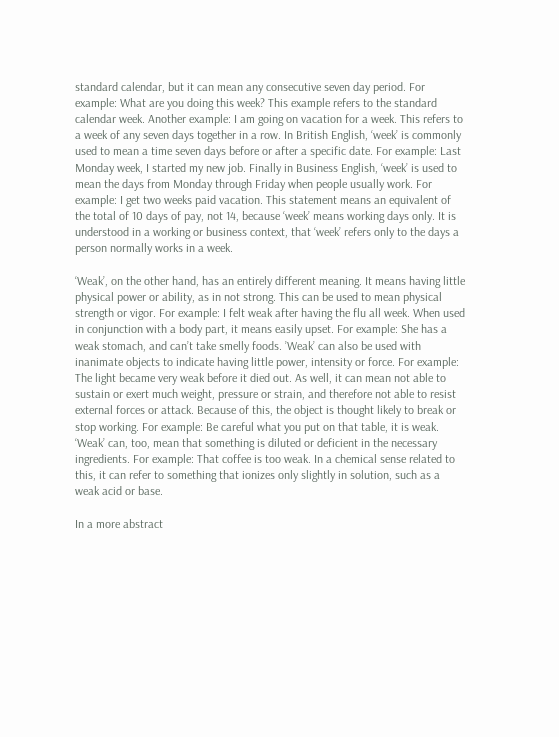standard calendar, but it can mean any consecutive seven day period. For example: What are you doing this week? This example refers to the standard calendar week. Another example: I am going on vacation for a week. This refers to a week of any seven days together in a row. In British English, ‘week’ is commonly used to mean a time seven days before or after a specific date. For example: Last Monday week, I started my new job. Finally in Business English, ‘week’ is used to mean the days from Monday through Friday when people usually work. For example: I get two weeks paid vacation. This statement means an equivalent of the total of 10 days of pay, not 14, because ‘week’ means working days only. It is understood in a working or business context, that ‘week’ refers only to the days a person normally works in a week.

‘Weak’, on the other hand, has an entirely different meaning. It means having little physical power or ability, as in not strong. This can be used to mean physical strength or vigor. For example: I felt weak after having the flu all week. When used in conjunction with a body part, it means easily upset. For example: She has a weak stomach, and can’t take smelly foods. ’Weak’ can also be used with inanimate objects to indicate having little power, intensity or force. For example: The light became very weak before it died out. As well, it can mean not able to sustain or exert much weight, pressure or strain, and therefore not able to resist external forces or attack. Because of this, the object is thought likely to break or stop working. For example: Be careful what you put on that table, it is weak. ‘Weak’ can, too, mean that something is diluted or deficient in the necessary ingredients. For example: That coffee is too weak. In a chemical sense related to this, it can refer to something that ionizes only slightly in solution, such as a weak acid or base.

In a more abstract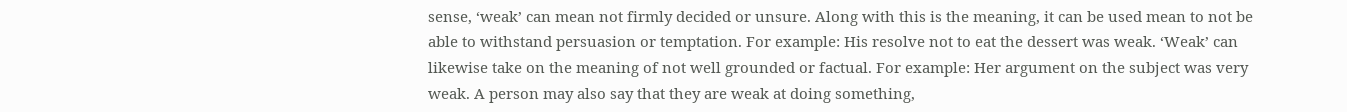sense, ‘weak’ can mean not firmly decided or unsure. Along with this is the meaning, it can be used mean to not be able to withstand persuasion or temptation. For example: His resolve not to eat the dessert was weak. ‘Weak’ can likewise take on the meaning of not well grounded or factual. For example: Her argument on the subject was very weak. A person may also say that they are weak at doing something,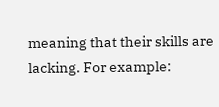meaning that their skills are lacking. For example: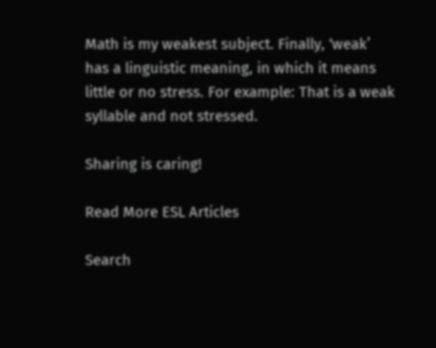Math is my weakest subject. Finally, ‘weak’ has a linguistic meaning, in which it means little or no stress. For example: That is a weak syllable and not stressed.

Sharing is caring!

Read More ESL Articles

Search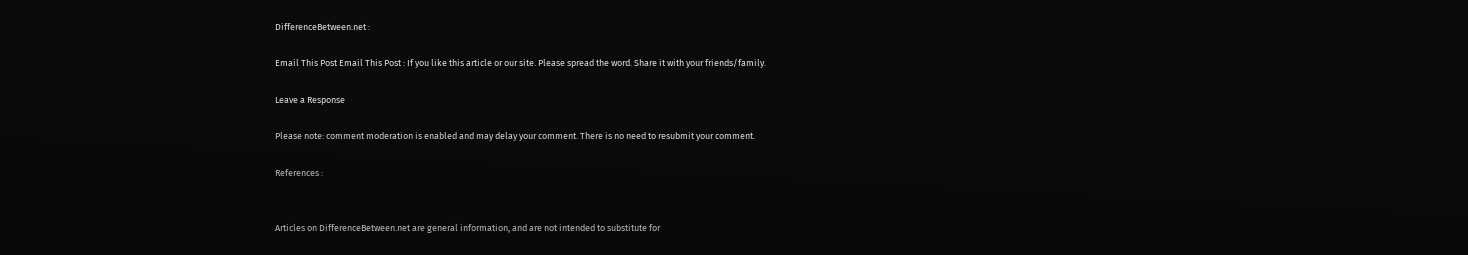DifferenceBetween.net :

Email This Post Email This Post : If you like this article or our site. Please spread the word. Share it with your friends/family.

Leave a Response

Please note: comment moderation is enabled and may delay your comment. There is no need to resubmit your comment.

References :


Articles on DifferenceBetween.net are general information, and are not intended to substitute for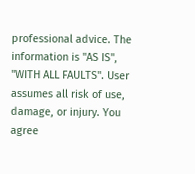professional advice. The information is "AS IS", "WITH ALL FAULTS". User assumes all risk of use, damage, or injury. You agree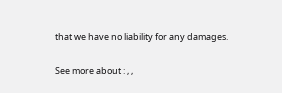that we have no liability for any damages.

See more about : , ,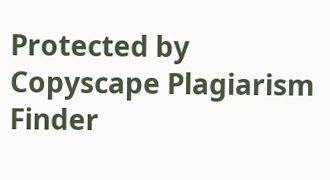Protected by Copyscape Plagiarism Finder